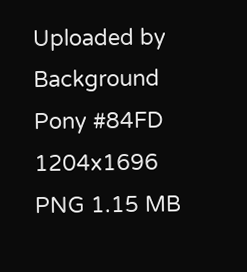Uploaded by Background Pony #84FD
1204x1696 PNG 1.15 MB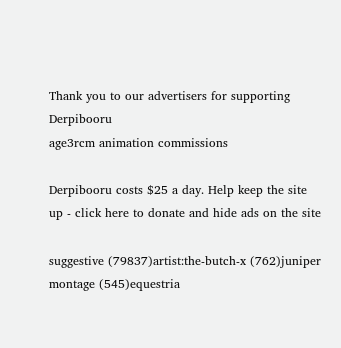Thank you to our advertisers for supporting Derpibooru
age3rcm animation commissions

Derpibooru costs $25 a day. Help keep the site up - click here to donate and hide ads on the site

suggestive (79837)artist:the-butch-x (762)juniper montage (545)equestria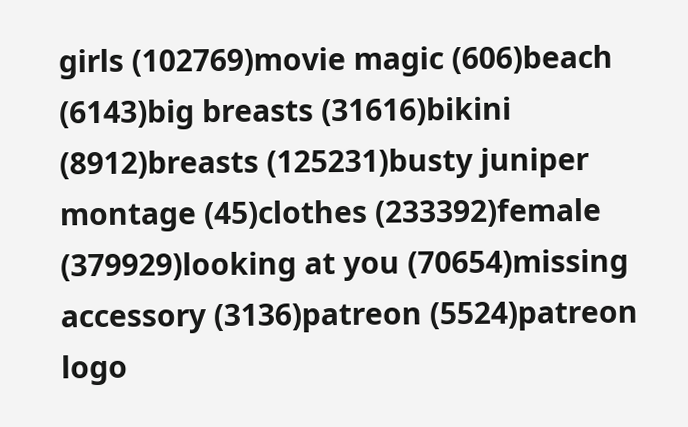girls (102769)movie magic (606)beach (6143)big breasts (31616)bikini (8912)breasts (125231)busty juniper montage (45)clothes (233392)female (379929)looking at you (70654)missing accessory (3136)patreon (5524)patreon logo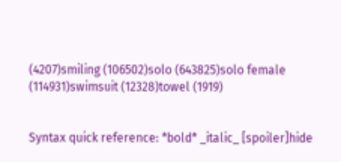(4207)smiling (106502)solo (643825)solo female (114931)swimsuit (12328)towel (1919)


Syntax quick reference: *bold* _italic_ [spoiler]hide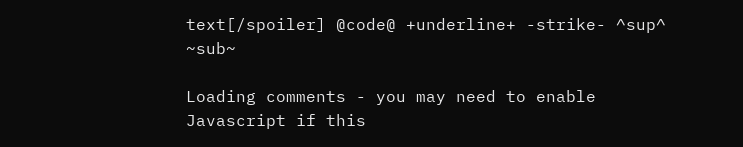text[/spoiler] @code@ +underline+ -strike- ^sup^ ~sub~

Loading comments - you may need to enable Javascript if this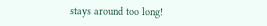stays around too long!